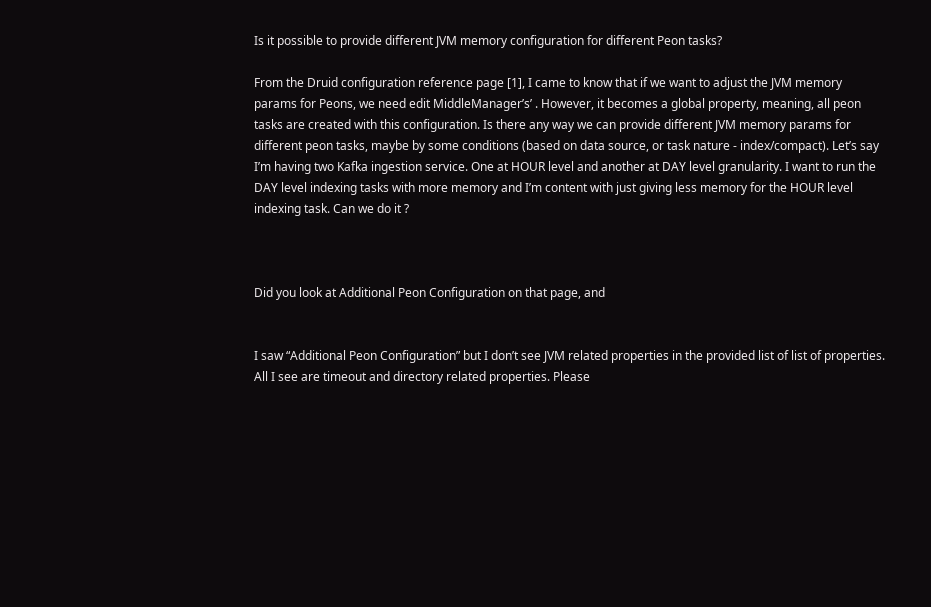Is it possible to provide different JVM memory configuration for different Peon tasks?

From the Druid configuration reference page [1], I came to know that if we want to adjust the JVM memory params for Peons, we need edit MiddleManager’s’ . However, it becomes a global property, meaning, all peon tasks are created with this configuration. Is there any way we can provide different JVM memory params for different peon tasks, maybe by some conditions (based on data source, or task nature - index/compact). Let’s say I’m having two Kafka ingestion service. One at HOUR level and another at DAY level granularity. I want to run the DAY level indexing tasks with more memory and I’m content with just giving less memory for the HOUR level indexing task. Can we do it ?



Did you look at Additional Peon Configuration on that page, and


I saw “Additional Peon Configuration” but I don’t see JVM related properties in the provided list of list of properties. All I see are timeout and directory related properties. Please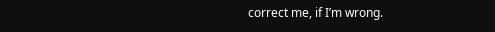correct me, if I’m wrong.